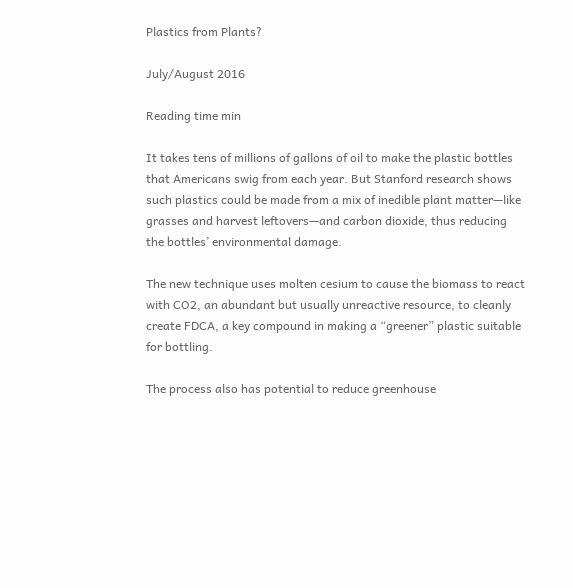Plastics from Plants?

July/August 2016

Reading time min

It takes tens of millions of gallons of oil to make the plastic bottles that Americans swig from each year. But Stanford research shows such plastics could be made from a mix of inedible plant matter—like grasses and harvest leftovers—and carbon dioxide, thus reducing the bottles’ environmental damage.

The new technique uses molten cesium to cause the biomass to react with CO2, an abundant but usually unreactive resource, to cleanly create FDCA, a key compound in making a “greener” plastic suitable for bottling.

The process also has potential to reduce greenhouse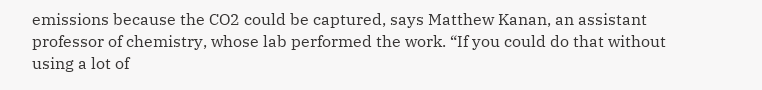emissions because the CO2 could be captured, says Matthew Kanan, an assistant professor of chemistry, whose lab performed the work. “If you could do that without using a lot of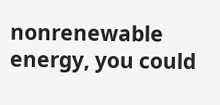nonrenewable energy, you could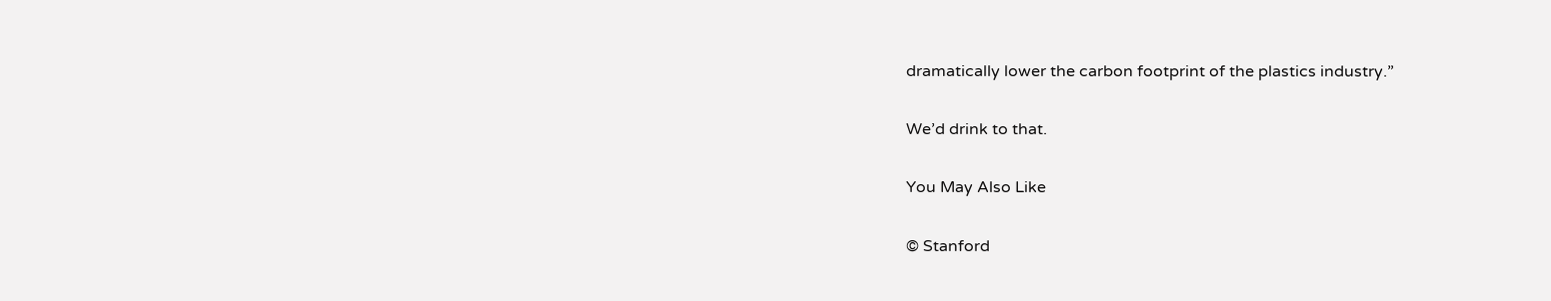dramatically lower the carbon footprint of the plastics industry.”

We’d drink to that.

You May Also Like

© Stanford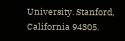University. Stanford, California 94305.